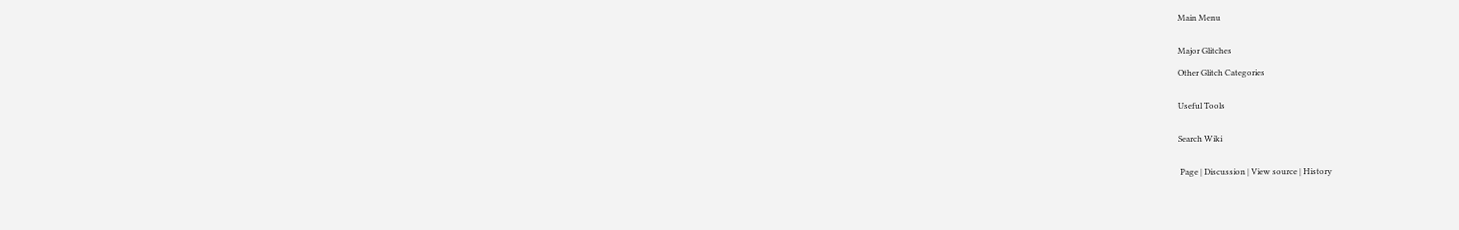Main Menu


Major Glitches

Other Glitch Categories


Useful Tools


Search Wiki


 Page | Discussion | View source | History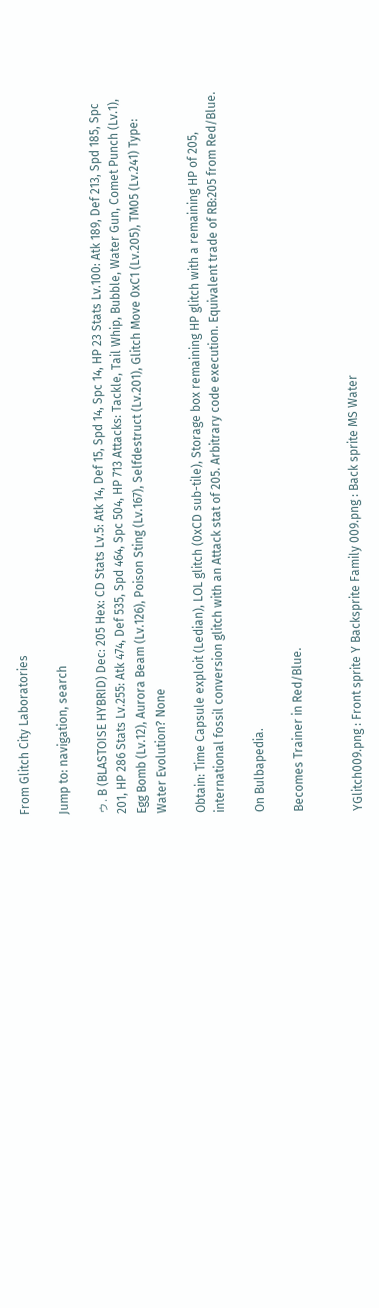From Glitch City Laboratories

Jump to: navigation, search

ゥ. B (BLASTOISE HYBRID) Dec: 205 Hex: CD Stats Lv.5: Atk 14, Def 15, Spd 14, Spc 14, HP 23 Stats Lv.100: Atk 189, Def 213, Spd 185, Spc 201, HP 286 Stats Lv.255: Atk 474, Def 535, Spd 464, Spc 504, HP 713 Attacks: Tackle, Tail Whip, Bubble, Water Gun, Comet Punch (Lv.1), Egg Bomb (Lv.12), Aurora Beam (Lv.126), Poison Sting (Lv.167), Selfdestruct (Lv.201), Glitch Move 0xC1 (Lv.205), TM05 (Lv.241) Type: Water Evolution? None

Obtain: Time Capsule exploit (Ledian), LOL glitch (0xCD sub-tile), Storage box remaining HP glitch with a remaining HP of 205, international fossil conversion glitch with an Attack stat of 205. Arbitrary code execution. Equivalent trade of RB:205 from Red/Blue.

On Bulbapedia.

Becomes Trainer in Red/Blue.


YGlitch009.png : Front sprite Y Backsprite Family 009.png : Back sprite MS Water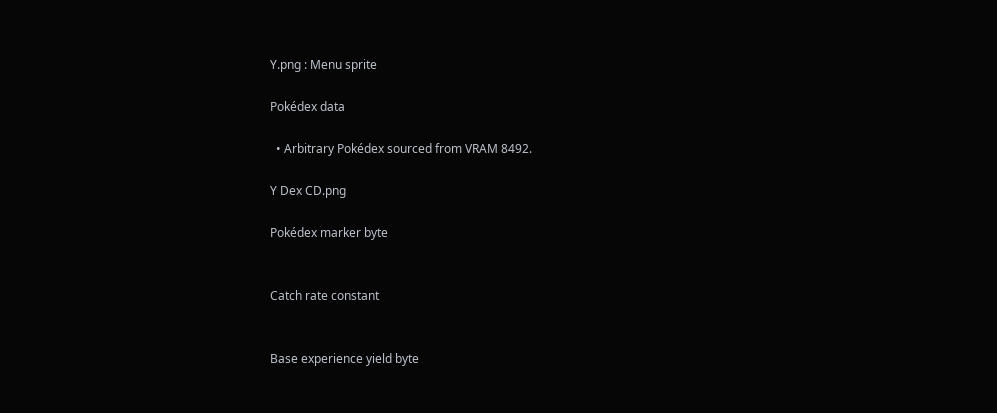Y.png : Menu sprite

Pokédex data

  • Arbitrary Pokédex sourced from VRAM 8492.

Y Dex CD.png

Pokédex marker byte


Catch rate constant


Base experience yield byte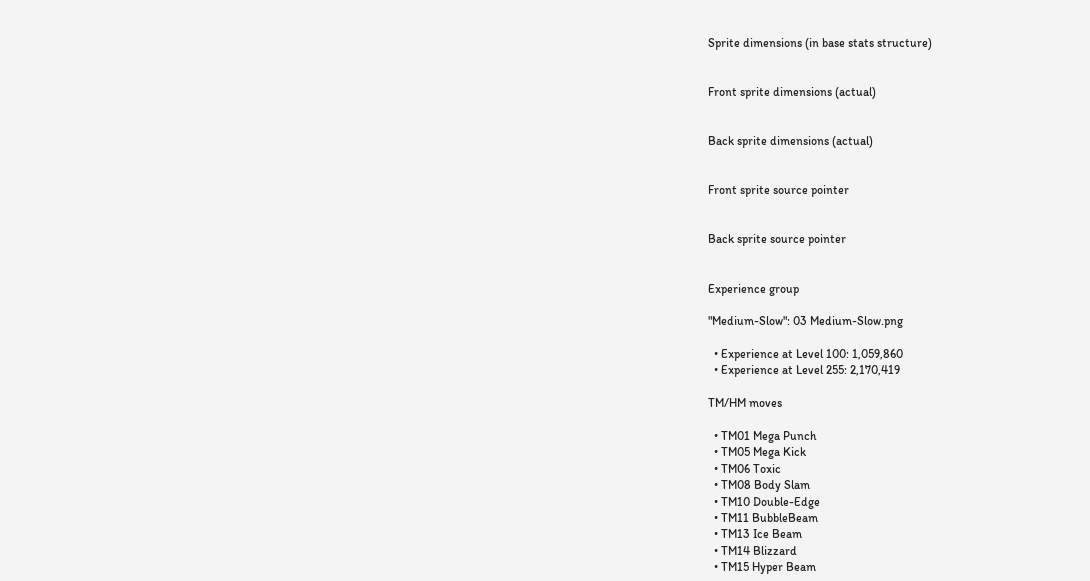Sprite dimensions (in base stats structure)


Front sprite dimensions (actual)


Back sprite dimensions (actual)


Front sprite source pointer


Back sprite source pointer


Experience group

"Medium-Slow": 03 Medium-Slow.png

  • Experience at Level 100: 1,059,860
  • Experience at Level 255: 2,170,419

TM/HM moves

  • TM01 Mega Punch
  • TM05 Mega Kick
  • TM06 Toxic
  • TM08 Body Slam
  • TM10 Double-Edge
  • TM11 BubbleBeam
  • TM13 Ice Beam
  • TM14 Blizzard
  • TM15 Hyper Beam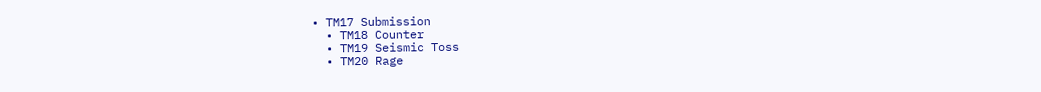• TM17 Submission
  • TM18 Counter
  • TM19 Seismic Toss
  • TM20 Rage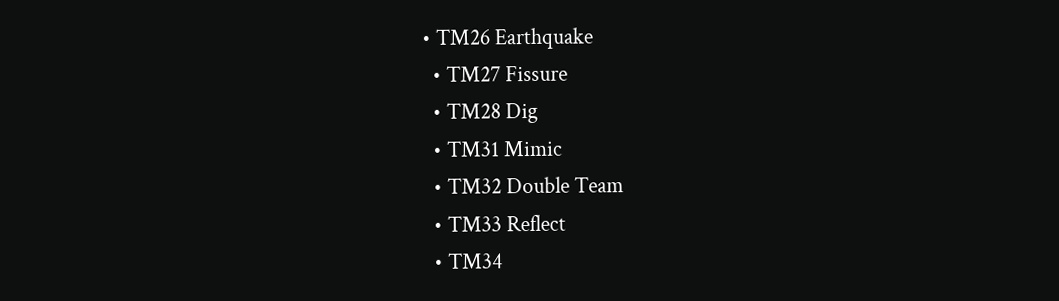• TM26 Earthquake
  • TM27 Fissure
  • TM28 Dig
  • TM31 Mimic
  • TM32 Double Team
  • TM33 Reflect
  • TM34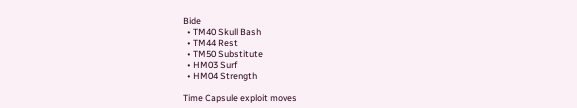Bide
  • TM40 Skull Bash
  • TM44 Rest
  • TM50 Substitute
  • HM03 Surf
  • HM04 Strength

Time Capsule exploit moves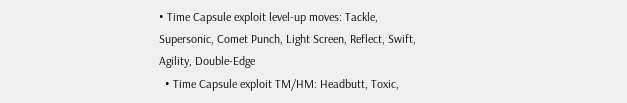• Time Capsule exploit level-up moves: Tackle, Supersonic, Comet Punch, Light Screen, Reflect, Swift, Agility, Double-Edge
  • Time Capsule exploit TM/HM: Headbutt, Toxic,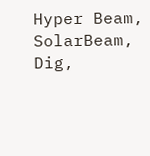Hyper Beam, SolarBeam, Dig,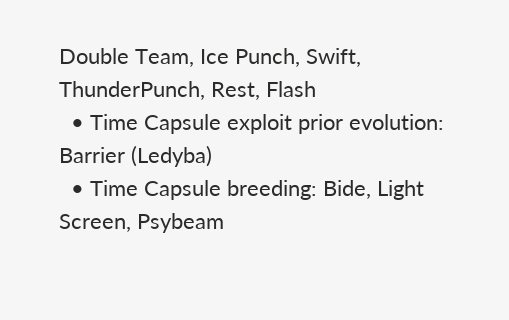Double Team, Ice Punch, Swift, ThunderPunch, Rest, Flash
  • Time Capsule exploit prior evolution: Barrier (Ledyba)
  • Time Capsule breeding: Bide, Light Screen, Psybeam